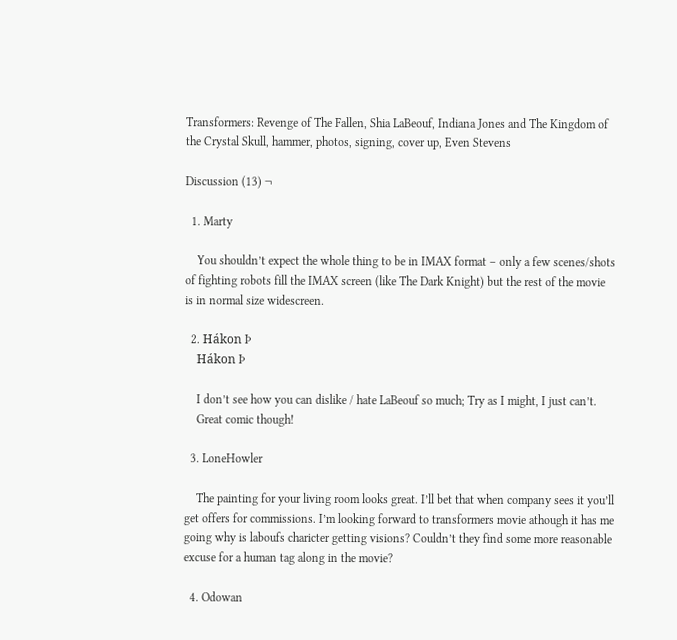Transformers: Revenge of The Fallen, Shia LaBeouf, Indiana Jones and The Kingdom of the Crystal Skull, hammer, photos, signing, cover up, Even Stevens

Discussion (13) ¬

  1. Marty

    You shouldn’t expect the whole thing to be in IMAX format – only a few scenes/shots of fighting robots fill the IMAX screen (like The Dark Knight) but the rest of the movie is in normal size widescreen.

  2. Hákon Þ
    Hákon Þ

    I don’t see how you can dislike / hate LaBeouf so much; Try as I might, I just can’t.
    Great comic though!

  3. LoneHowler

    The painting for your living room looks great. I’ll bet that when company sees it you’ll get offers for commissions. I’m looking forward to transformers movie athough it has me going why is laboufs charicter getting visions? Couldn’t they find some more reasonable excuse for a human tag along in the movie?

  4. Odowan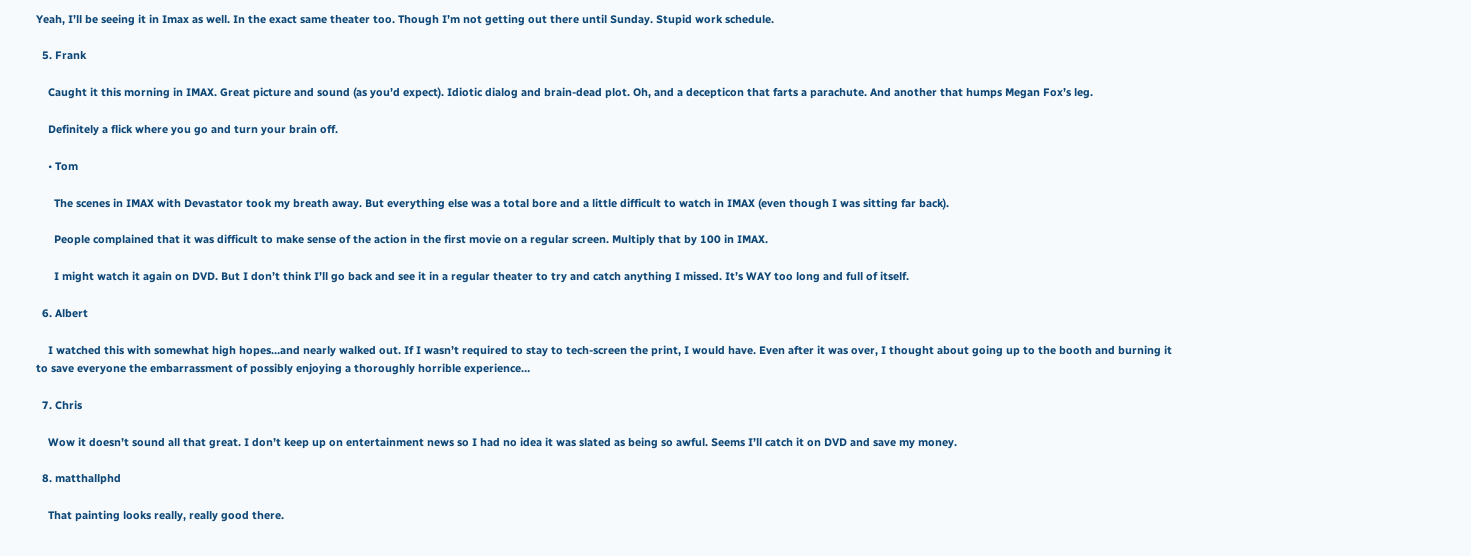Yeah, I’ll be seeing it in Imax as well. In the exact same theater too. Though I’m not getting out there until Sunday. Stupid work schedule.

  5. Frank

    Caught it this morning in IMAX. Great picture and sound (as you’d expect). Idiotic dialog and brain-dead plot. Oh, and a decepticon that farts a parachute. And another that humps Megan Fox’s leg.

    Definitely a flick where you go and turn your brain off.

    • Tom

      The scenes in IMAX with Devastator took my breath away. But everything else was a total bore and a little difficult to watch in IMAX (even though I was sitting far back).

      People complained that it was difficult to make sense of the action in the first movie on a regular screen. Multiply that by 100 in IMAX.

      I might watch it again on DVD. But I don’t think I’ll go back and see it in a regular theater to try and catch anything I missed. It’s WAY too long and full of itself.

  6. Albert

    I watched this with somewhat high hopes…and nearly walked out. If I wasn’t required to stay to tech-screen the print, I would have. Even after it was over, I thought about going up to the booth and burning it to save everyone the embarrassment of possibly enjoying a thoroughly horrible experience…

  7. Chris

    Wow it doesn’t sound all that great. I don’t keep up on entertainment news so I had no idea it was slated as being so awful. Seems I’ll catch it on DVD and save my money.

  8. matthallphd

    That painting looks really, really good there.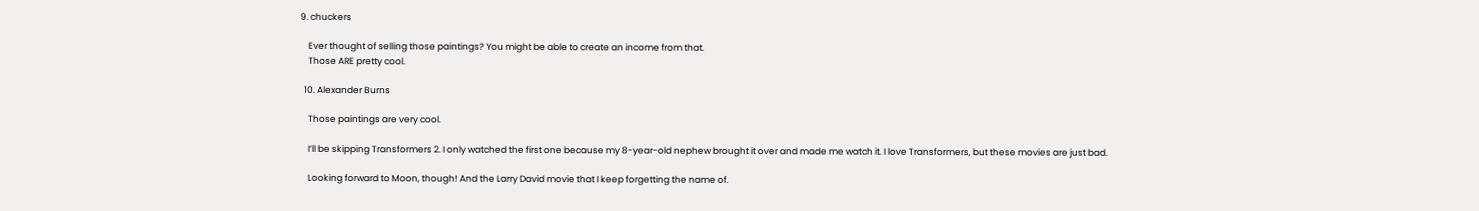9. chuckers

    Ever thought of selling those paintings? You might be able to create an income from that.
    Those ARE pretty cool.

  10. Alexander Burns

    Those paintings are very cool.

    I’ll be skipping Transformers 2. I only watched the first one because my 8-year-old nephew brought it over and made me watch it. I love Transformers, but these movies are just bad.

    Looking forward to Moon, though! And the Larry David movie that I keep forgetting the name of.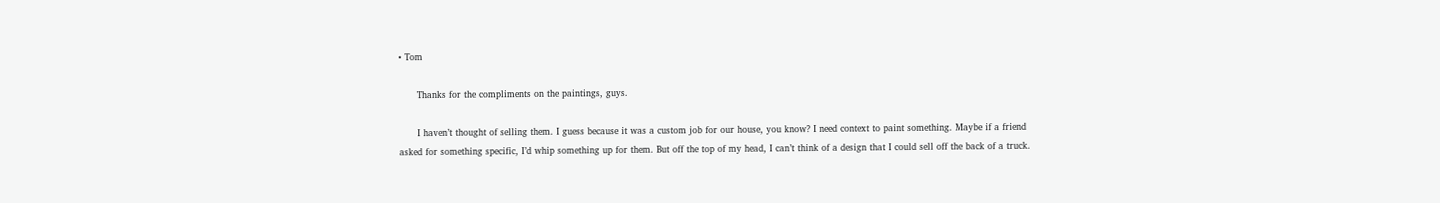• Tom

      Thanks for the compliments on the paintings, guys.

      I haven’t thought of selling them. I guess because it was a custom job for our house, you know? I need context to paint something. Maybe if a friend asked for something specific, I’d whip something up for them. But off the top of my head, I can’t think of a design that I could sell off the back of a truck.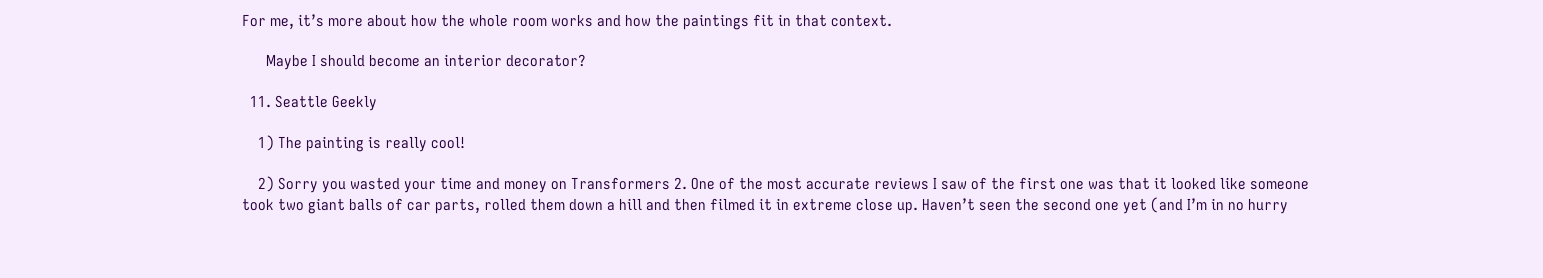For me, it’s more about how the whole room works and how the paintings fit in that context.

      Maybe I should become an interior decorator?

  11. Seattle Geekly

    1) The painting is really cool!

    2) Sorry you wasted your time and money on Transformers 2. One of the most accurate reviews I saw of the first one was that it looked like someone took two giant balls of car parts, rolled them down a hill and then filmed it in extreme close up. Haven’t seen the second one yet (and I’m in no hurry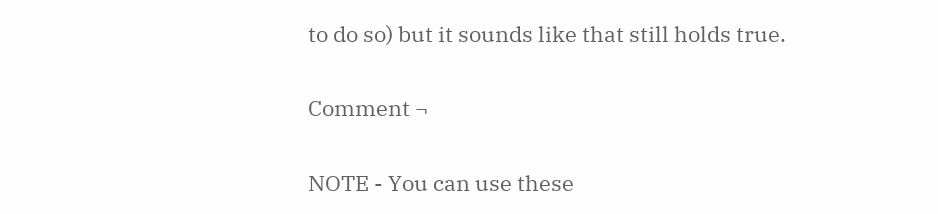to do so) but it sounds like that still holds true.

Comment ¬

NOTE - You can use these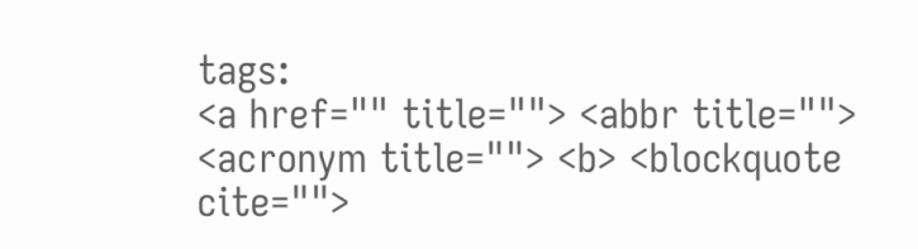tags:
<a href="" title=""> <abbr title=""> <acronym title=""> <b> <blockquote cite="">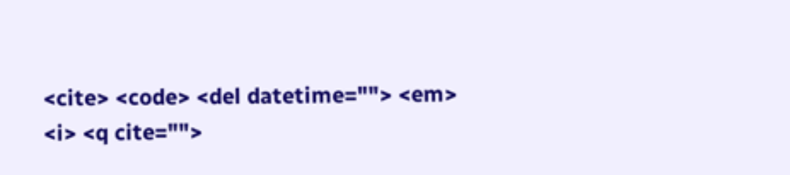<cite> <code> <del datetime=""> <em> <i> <q cite="">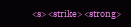<s> <strike> <strong>